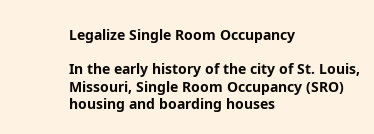Legalize Single Room Occupancy

In the early history of the city of St. Louis, Missouri, Single Room Occupancy (SRO) housing and boarding houses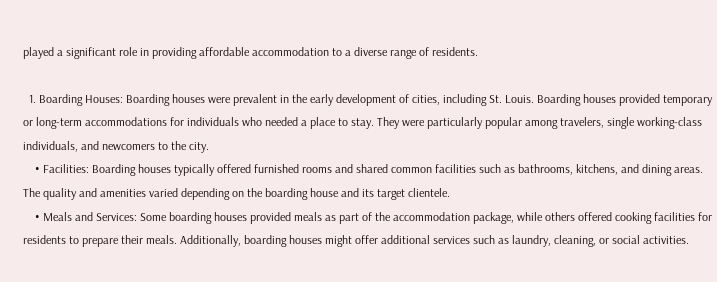played a significant role in providing affordable accommodation to a diverse range of residents.

  1. Boarding Houses: Boarding houses were prevalent in the early development of cities, including St. Louis. Boarding houses provided temporary or long-term accommodations for individuals who needed a place to stay. They were particularly popular among travelers, single working-class individuals, and newcomers to the city.
    • Facilities: Boarding houses typically offered furnished rooms and shared common facilities such as bathrooms, kitchens, and dining areas. The quality and amenities varied depending on the boarding house and its target clientele.
    • Meals and Services: Some boarding houses provided meals as part of the accommodation package, while others offered cooking facilities for residents to prepare their meals. Additionally, boarding houses might offer additional services such as laundry, cleaning, or social activities.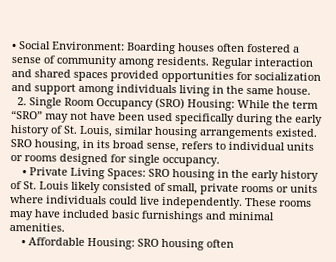• Social Environment: Boarding houses often fostered a sense of community among residents. Regular interaction and shared spaces provided opportunities for socialization and support among individuals living in the same house.
  2. Single Room Occupancy (SRO) Housing: While the term “SRO” may not have been used specifically during the early history of St. Louis, similar housing arrangements existed. SRO housing, in its broad sense, refers to individual units or rooms designed for single occupancy.
    • Private Living Spaces: SRO housing in the early history of St. Louis likely consisted of small, private rooms or units where individuals could live independently. These rooms may have included basic furnishings and minimal amenities.
    • Affordable Housing: SRO housing often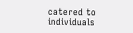catered to individuals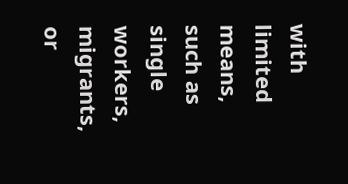with limited means, such as single workers, migrants, or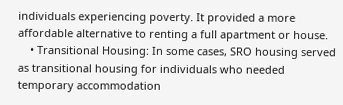individuals experiencing poverty. It provided a more affordable alternative to renting a full apartment or house.
    • Transitional Housing: In some cases, SRO housing served as transitional housing for individuals who needed temporary accommodation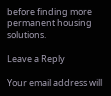before finding more permanent housing solutions.

Leave a Reply

Your email address will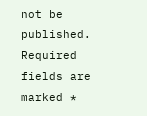not be published. Required fields are marked *